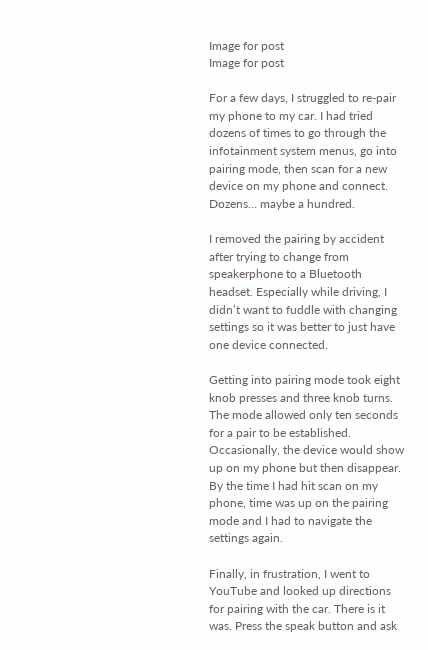Image for post
Image for post

For a few days, I struggled to re-pair my phone to my car. I had tried dozens of times to go through the infotainment system menus, go into pairing mode, then scan for a new device on my phone and connect. Dozens… maybe a hundred.

I removed the pairing by accident after trying to change from speakerphone to a Bluetooth headset. Especially while driving, I didn’t want to fuddle with changing settings so it was better to just have one device connected.

Getting into pairing mode took eight knob presses and three knob turns. The mode allowed only ten seconds for a pair to be established. Occasionally, the device would show up on my phone but then disappear. By the time I had hit scan on my phone, time was up on the pairing mode and I had to navigate the settings again.

Finally, in frustration, I went to YouTube and looked up directions for pairing with the car. There is it was. Press the speak button and ask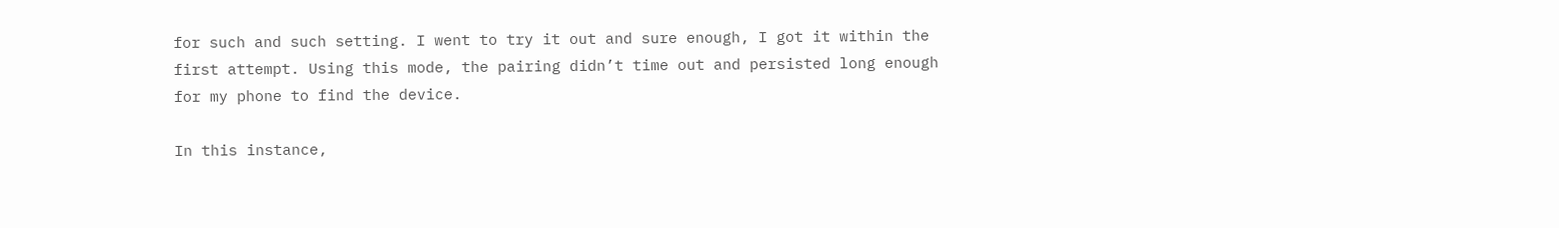for such and such setting. I went to try it out and sure enough, I got it within the first attempt. Using this mode, the pairing didn’t time out and persisted long enough for my phone to find the device.

In this instance,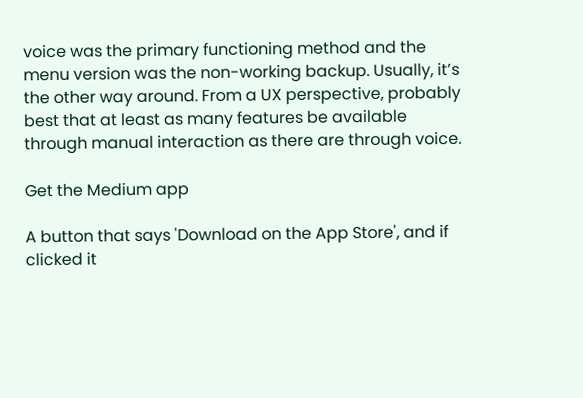voice was the primary functioning method and the menu version was the non-working backup. Usually, it’s the other way around. From a UX perspective, probably best that at least as many features be available through manual interaction as there are through voice.

Get the Medium app

A button that says 'Download on the App Store', and if clicked it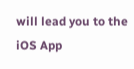will lead you to the iOS App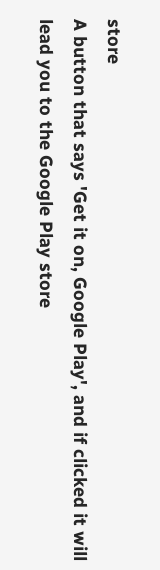store
A button that says 'Get it on, Google Play', and if clicked it will lead you to the Google Play store